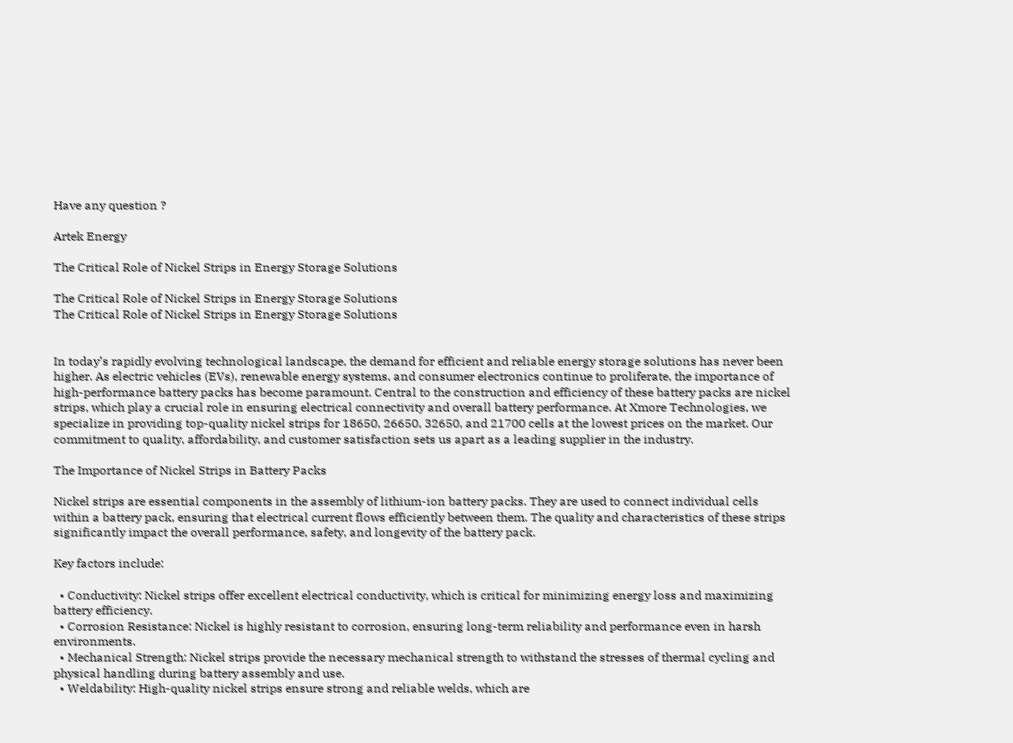Have any question ?

Artek Energy

The Critical Role of Nickel Strips in Energy Storage Solutions

The Critical Role of Nickel Strips in Energy Storage Solutions
The Critical Role of Nickel Strips in Energy Storage Solutions


In today’s rapidly evolving technological landscape, the demand for efficient and reliable energy storage solutions has never been higher. As electric vehicles (EVs), renewable energy systems, and consumer electronics continue to proliferate, the importance of high-performance battery packs has become paramount. Central to the construction and efficiency of these battery packs are nickel strips, which play a crucial role in ensuring electrical connectivity and overall battery performance. At Xmore Technologies, we specialize in providing top-quality nickel strips for 18650, 26650, 32650, and 21700 cells at the lowest prices on the market. Our commitment to quality, affordability, and customer satisfaction sets us apart as a leading supplier in the industry.

The Importance of Nickel Strips in Battery Packs

Nickel strips are essential components in the assembly of lithium-ion battery packs. They are used to connect individual cells within a battery pack, ensuring that electrical current flows efficiently between them. The quality and characteristics of these strips significantly impact the overall performance, safety, and longevity of the battery pack.

Key factors include:

  • Conductivity: Nickel strips offer excellent electrical conductivity, which is critical for minimizing energy loss and maximizing battery efficiency.
  • Corrosion Resistance: Nickel is highly resistant to corrosion, ensuring long-term reliability and performance even in harsh environments.
  • Mechanical Strength: Nickel strips provide the necessary mechanical strength to withstand the stresses of thermal cycling and physical handling during battery assembly and use.
  • Weldability: High-quality nickel strips ensure strong and reliable welds, which are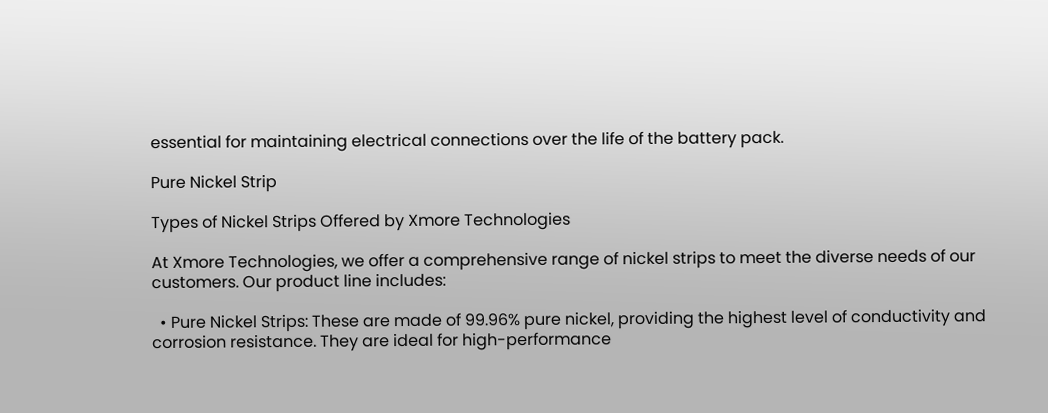essential for maintaining electrical connections over the life of the battery pack.

Pure Nickel Strip

Types of Nickel Strips Offered by Xmore Technologies

At Xmore Technologies, we offer a comprehensive range of nickel strips to meet the diverse needs of our customers. Our product line includes:

  • Pure Nickel Strips: These are made of 99.96% pure nickel, providing the highest level of conductivity and corrosion resistance. They are ideal for high-performance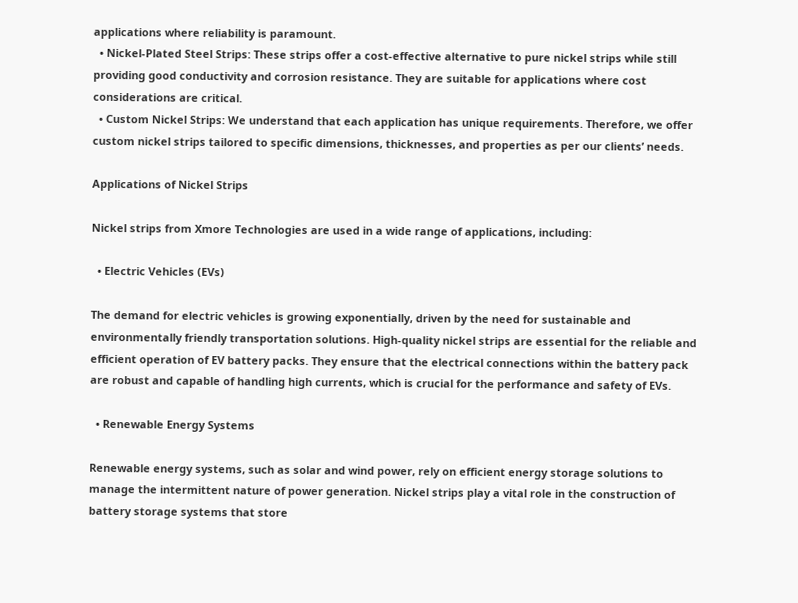applications where reliability is paramount.
  • Nickel-Plated Steel Strips: These strips offer a cost-effective alternative to pure nickel strips while still providing good conductivity and corrosion resistance. They are suitable for applications where cost considerations are critical.
  • Custom Nickel Strips: We understand that each application has unique requirements. Therefore, we offer custom nickel strips tailored to specific dimensions, thicknesses, and properties as per our clients’ needs.

Applications of Nickel Strips

Nickel strips from Xmore Technologies are used in a wide range of applications, including:

  • Electric Vehicles (EVs)

The demand for electric vehicles is growing exponentially, driven by the need for sustainable and environmentally friendly transportation solutions. High-quality nickel strips are essential for the reliable and efficient operation of EV battery packs. They ensure that the electrical connections within the battery pack are robust and capable of handling high currents, which is crucial for the performance and safety of EVs.

  • Renewable Energy Systems

Renewable energy systems, such as solar and wind power, rely on efficient energy storage solutions to manage the intermittent nature of power generation. Nickel strips play a vital role in the construction of battery storage systems that store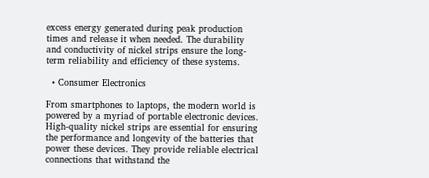excess energy generated during peak production times and release it when needed. The durability and conductivity of nickel strips ensure the long-term reliability and efficiency of these systems.

  • Consumer Electronics

From smartphones to laptops, the modern world is powered by a myriad of portable electronic devices. High-quality nickel strips are essential for ensuring the performance and longevity of the batteries that power these devices. They provide reliable electrical connections that withstand the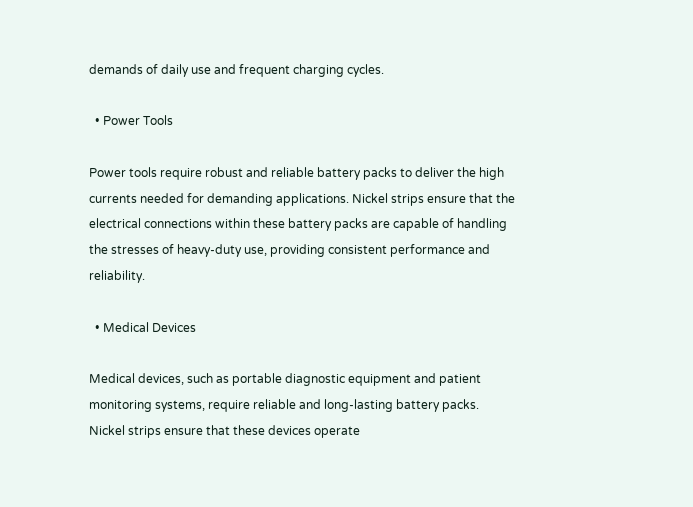demands of daily use and frequent charging cycles.

  • Power Tools

Power tools require robust and reliable battery packs to deliver the high currents needed for demanding applications. Nickel strips ensure that the electrical connections within these battery packs are capable of handling the stresses of heavy-duty use, providing consistent performance and reliability.

  • Medical Devices

Medical devices, such as portable diagnostic equipment and patient monitoring systems, require reliable and long-lasting battery packs. Nickel strips ensure that these devices operate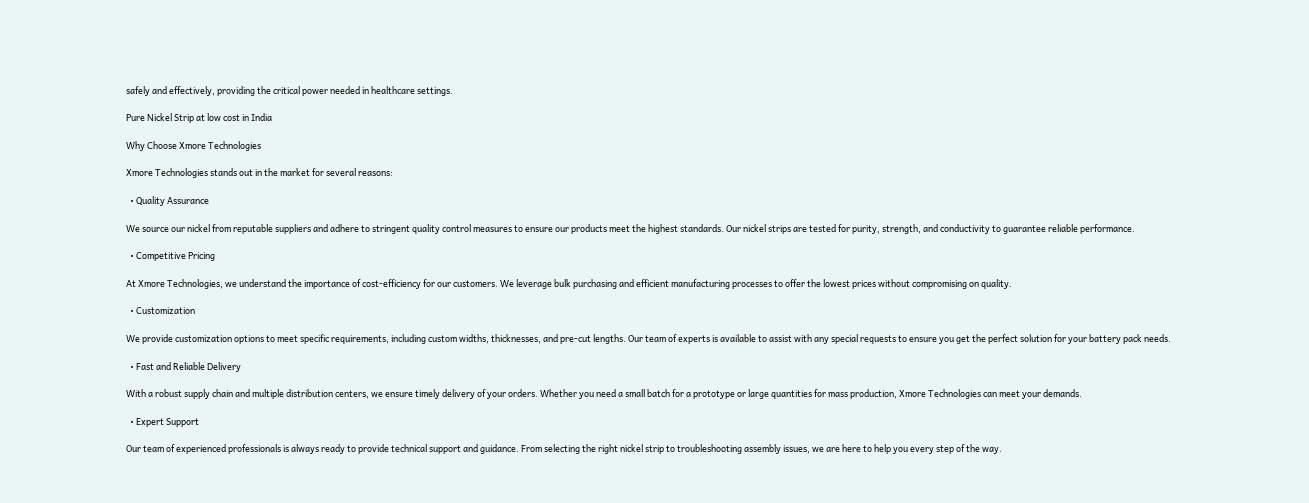safely and effectively, providing the critical power needed in healthcare settings.

Pure Nickel Strip at low cost in India

Why Choose Xmore Technologies

Xmore Technologies stands out in the market for several reasons:

  • Quality Assurance

We source our nickel from reputable suppliers and adhere to stringent quality control measures to ensure our products meet the highest standards. Our nickel strips are tested for purity, strength, and conductivity to guarantee reliable performance.

  • Competitive Pricing

At Xmore Technologies, we understand the importance of cost-efficiency for our customers. We leverage bulk purchasing and efficient manufacturing processes to offer the lowest prices without compromising on quality.

  • Customization

We provide customization options to meet specific requirements, including custom widths, thicknesses, and pre-cut lengths. Our team of experts is available to assist with any special requests to ensure you get the perfect solution for your battery pack needs.

  • Fast and Reliable Delivery

With a robust supply chain and multiple distribution centers, we ensure timely delivery of your orders. Whether you need a small batch for a prototype or large quantities for mass production, Xmore Technologies can meet your demands.

  • Expert Support

Our team of experienced professionals is always ready to provide technical support and guidance. From selecting the right nickel strip to troubleshooting assembly issues, we are here to help you every step of the way.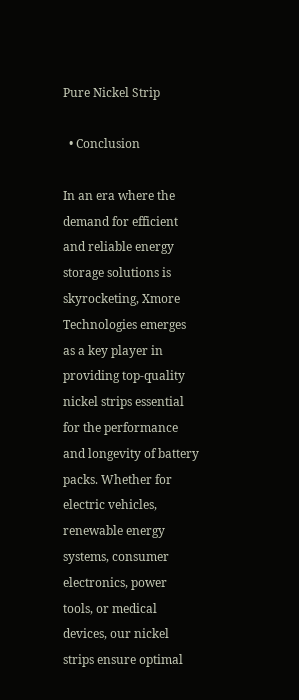Pure Nickel Strip

  • Conclusion

In an era where the demand for efficient and reliable energy storage solutions is skyrocketing, Xmore Technologies emerges as a key player in providing top-quality nickel strips essential for the performance and longevity of battery packs. Whether for electric vehicles, renewable energy systems, consumer electronics, power tools, or medical devices, our nickel strips ensure optimal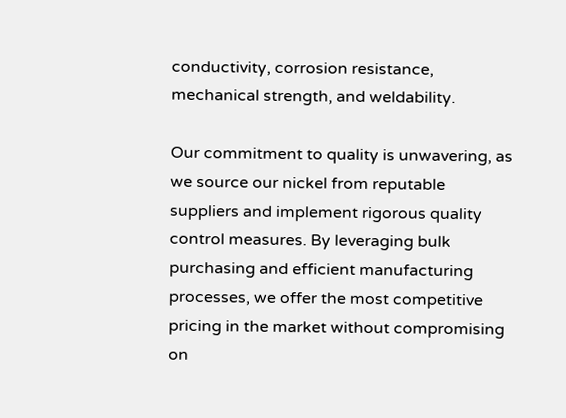conductivity, corrosion resistance, mechanical strength, and weldability.

Our commitment to quality is unwavering, as we source our nickel from reputable suppliers and implement rigorous quality control measures. By leveraging bulk purchasing and efficient manufacturing processes, we offer the most competitive pricing in the market without compromising on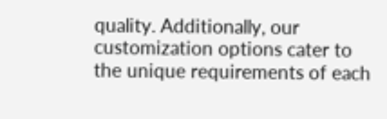quality. Additionally, our customization options cater to the unique requirements of each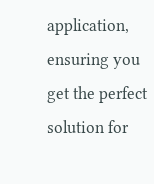application, ensuring you get the perfect solution for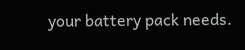your battery pack needs.